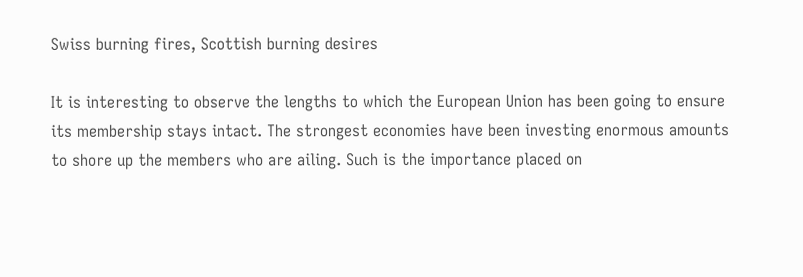Swiss burning fires, Scottish burning desires

It is interesting to observe the lengths to which the European Union has been going to ensure its membership stays intact. The strongest economies have been investing enormous amounts to shore up the members who are ailing. Such is the importance placed on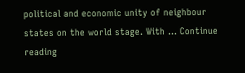political and economic unity of neighbour states on the world stage. With … Continue reading